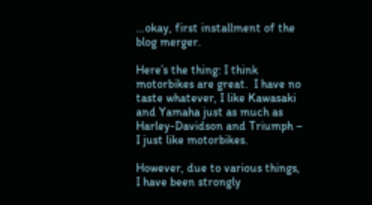…okay, first installment of the blog merger.

Here’s the thing: I think motorbikes are great.  I have no taste whatever, I like Kawasaki and Yamaha just as much as Harley-Davidson and Triumph – I just like motorbikes.

However, due to various things, I have been strongly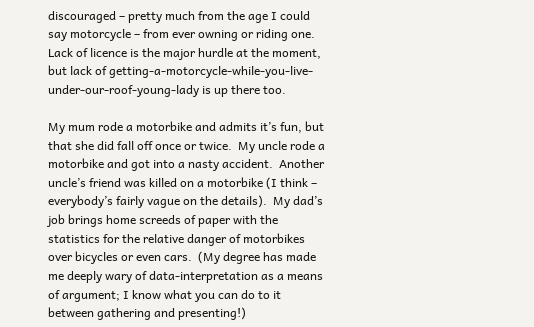discouraged – pretty much from the age I could say motorcycle – from ever owning or riding one.  Lack of licence is the major hurdle at the moment, but lack of getting-a-motorcycle-while-you-live-under-our-roof-young-lady is up there too.

My mum rode a motorbike and admits it’s fun, but that she did fall off once or twice.  My uncle rode a motorbike and got into a nasty accident.  Another uncle’s friend was killed on a motorbike (I think – everybody’s fairly vague on the details).  My dad’s job brings home screeds of paper with the statistics for the relative danger of motorbikes over bicycles or even cars.  (My degree has made me deeply wary of data-interpretation as a means of argument; I know what you can do to it between gathering and presenting!)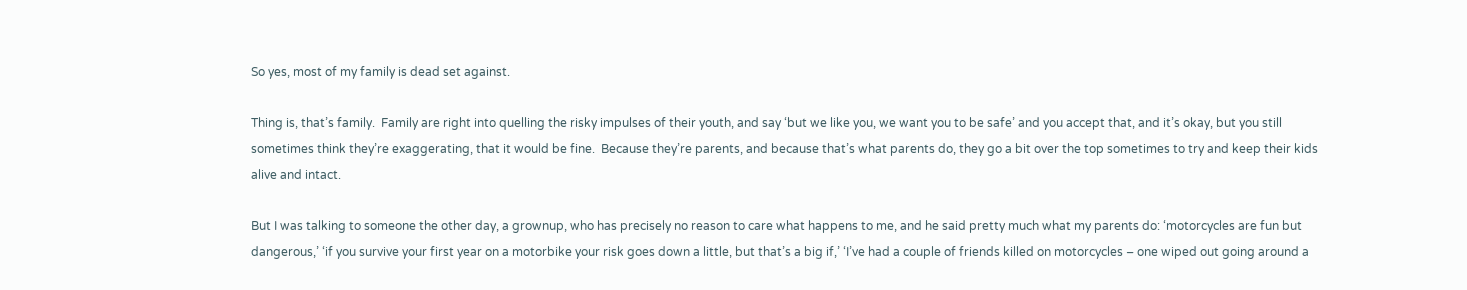So yes, most of my family is dead set against.

Thing is, that’s family.  Family are right into quelling the risky impulses of their youth, and say ‘but we like you, we want you to be safe’ and you accept that, and it’s okay, but you still sometimes think they’re exaggerating, that it would be fine.  Because they’re parents, and because that’s what parents do, they go a bit over the top sometimes to try and keep their kids alive and intact.

But I was talking to someone the other day, a grownup, who has precisely no reason to care what happens to me, and he said pretty much what my parents do: ‘motorcycles are fun but dangerous,’ ‘if you survive your first year on a motorbike your risk goes down a little, but that’s a big if,’ ‘I’ve had a couple of friends killed on motorcycles – one wiped out going around a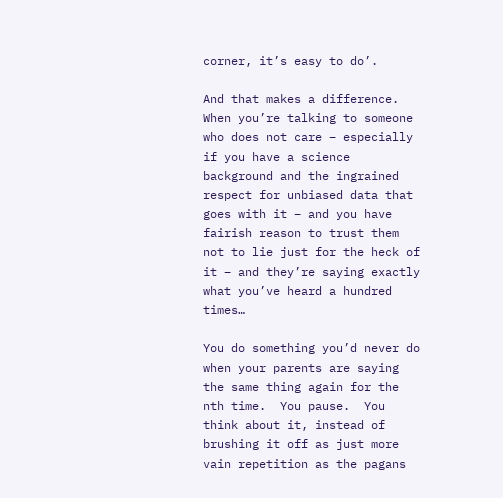corner, it’s easy to do’.

And that makes a difference.  When you’re talking to someone who does not care – especially if you have a science background and the ingrained respect for unbiased data that goes with it – and you have fairish reason to trust them not to lie just for the heck of it – and they’re saying exactly what you’ve heard a hundred times…

You do something you’d never do when your parents are saying the same thing again for the nth time.  You pause.  You think about it, instead of brushing it off as just more vain repetition as the pagans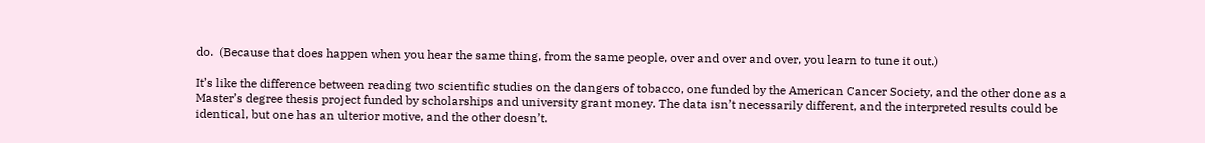do.  (Because that does happen when you hear the same thing, from the same people, over and over and over, you learn to tune it out.)

It’s like the difference between reading two scientific studies on the dangers of tobacco, one funded by the American Cancer Society, and the other done as a Master’s degree thesis project funded by scholarships and university grant money. The data isn’t necessarily different, and the interpreted results could be identical, but one has an ulterior motive, and the other doesn’t.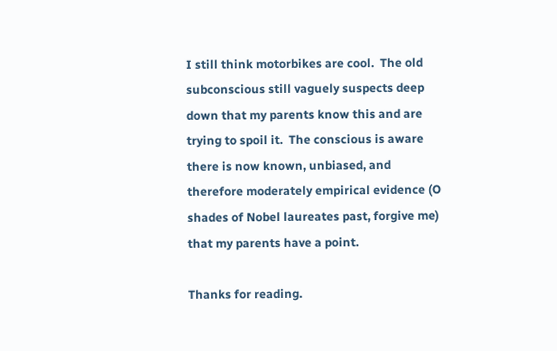I still think motorbikes are cool.  The old subconscious still vaguely suspects deep down that my parents know this and are trying to spoil it.  The conscious is aware there is now known, unbiased, and therefore moderately empirical evidence (O shades of Nobel laureates past, forgive me) that my parents have a point.

Thanks for reading.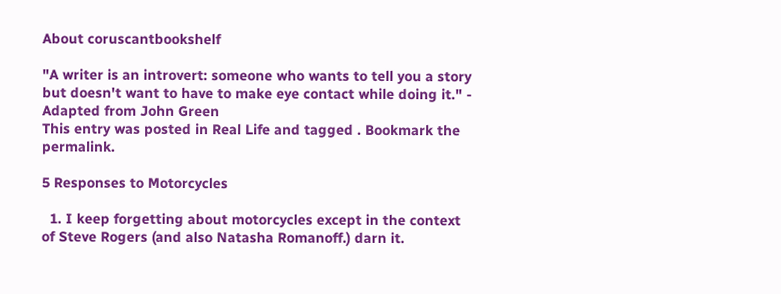About coruscantbookshelf

"A writer is an introvert: someone who wants to tell you a story but doesn't want to have to make eye contact while doing it." - Adapted from John Green
This entry was posted in Real Life and tagged . Bookmark the permalink.

5 Responses to Motorcycles

  1. I keep forgetting about motorcycles except in the context of Steve Rogers (and also Natasha Romanoff.) darn it.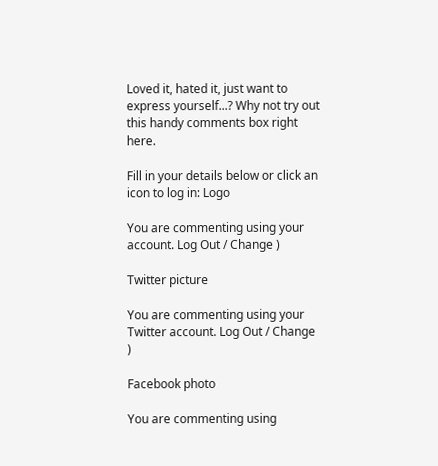Loved it, hated it, just want to express yourself...? Why not try out this handy comments box right here.

Fill in your details below or click an icon to log in: Logo

You are commenting using your account. Log Out / Change )

Twitter picture

You are commenting using your Twitter account. Log Out / Change )

Facebook photo

You are commenting using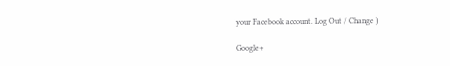your Facebook account. Log Out / Change )

Google+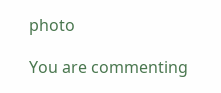photo

You are commenting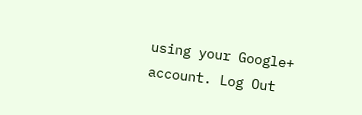using your Google+ account. Log Out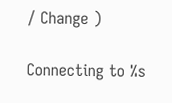/ Change )

Connecting to %s